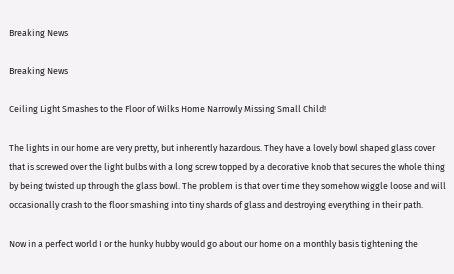Breaking News

Breaking News

Ceiling Light Smashes to the Floor of Wilks Home Narrowly Missing Small Child!

The lights in our home are very pretty, but inherently hazardous. They have a lovely bowl shaped glass cover that is screwed over the light bulbs with a long screw topped by a decorative knob that secures the whole thing by being twisted up through the glass bowl. The problem is that over time they somehow wiggle loose and will occasionally crash to the floor smashing into tiny shards of glass and destroying everything in their path.

Now in a perfect world I or the hunky hubby would go about our home on a monthly basis tightening the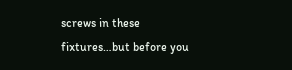screws in these fixtures…but before you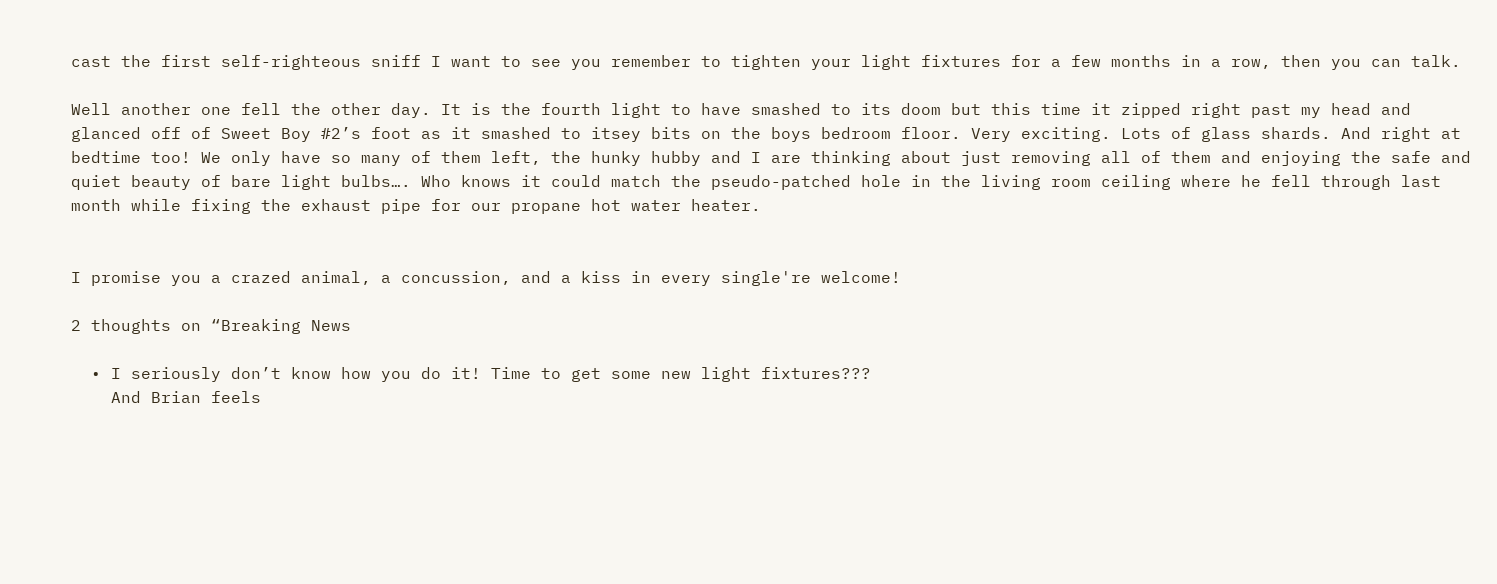cast the first self-righteous sniff I want to see you remember to tighten your light fixtures for a few months in a row, then you can talk.

Well another one fell the other day. It is the fourth light to have smashed to its doom but this time it zipped right past my head and glanced off of Sweet Boy #2’s foot as it smashed to itsey bits on the boys bedroom floor. Very exciting. Lots of glass shards. And right at bedtime too! We only have so many of them left, the hunky hubby and I are thinking about just removing all of them and enjoying the safe and quiet beauty of bare light bulbs…. Who knows it could match the pseudo-patched hole in the living room ceiling where he fell through last month while fixing the exhaust pipe for our propane hot water heater.


I promise you a crazed animal, a concussion, and a kiss in every single're welcome!

2 thoughts on “Breaking News

  • I seriously don’t know how you do it! Time to get some new light fixtures???
    And Brian feels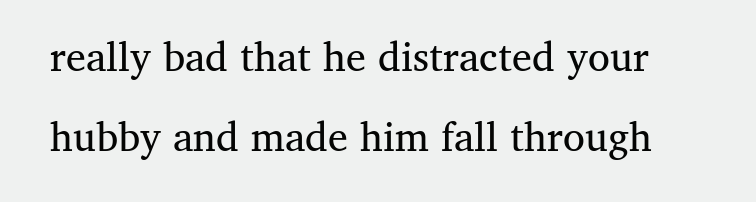really bad that he distracted your hubby and made him fall through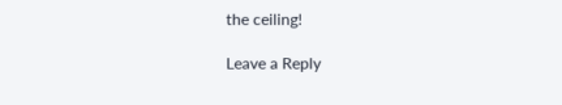the ceiling!

Leave a Reply